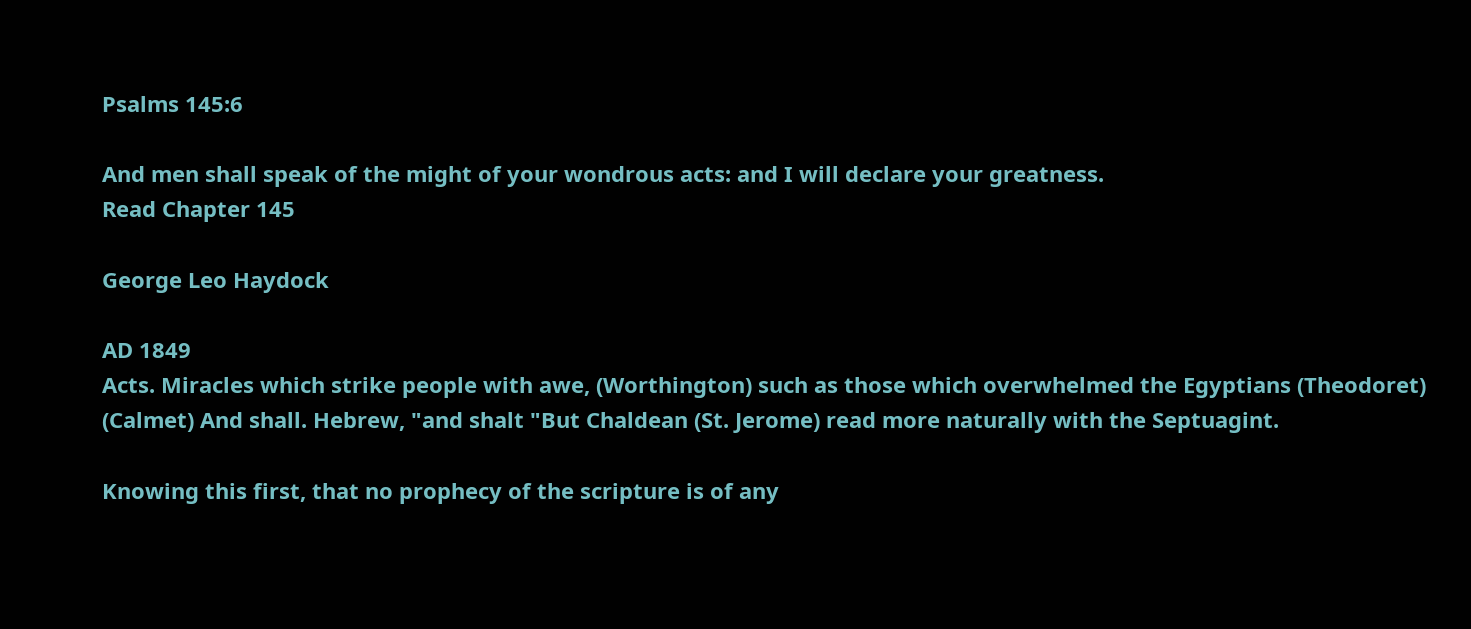Psalms 145:6

And men shall speak of the might of your wondrous acts: and I will declare your greatness.
Read Chapter 145

George Leo Haydock

AD 1849
Acts. Miracles which strike people with awe, (Worthington) such as those which overwhelmed the Egyptians (Theodoret) (Calmet) And shall. Hebrew, "and shalt "But Chaldean (St. Jerome) read more naturally with the Septuagint.

Knowing this first, that no prophecy of the scripture is of any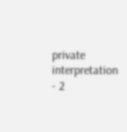private interpretation - 2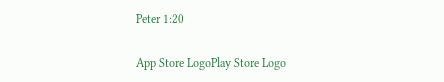Peter 1:20

App Store LogoPlay Store Logo